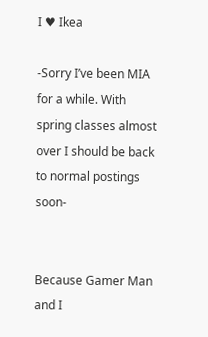I ♥ Ikea

-Sorry I’ve been MIA for a while. With spring classes almost over I should be back to normal postings soon-


Because Gamer Man and I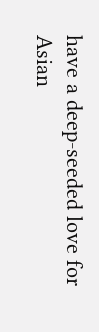have a deep-seeded love for Asian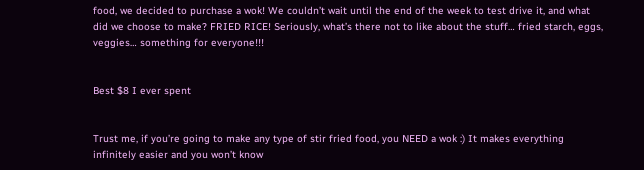food, we decided to purchase a wok! We couldn’t wait until the end of the week to test drive it, and what did we choose to make? FRIED RICE! Seriously, what’s there not to like about the stuff… fried starch, eggs, veggies… something for everyone!!!


Best $8 I ever spent


Trust me, if you’re going to make any type of stir fried food, you NEED a wok :) It makes everything infinitely easier and you won’t know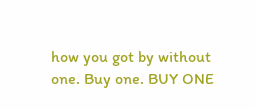how you got by without one. Buy one. BUY ONE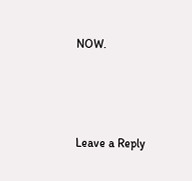NOW.



Leave a Reply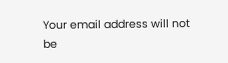Your email address will not be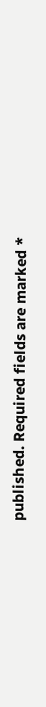published. Required fields are marked *